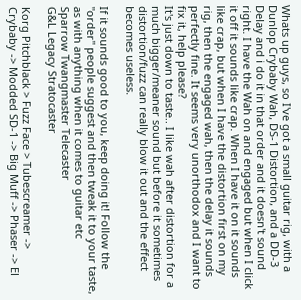Whats up guys, so I've got a small guitar rig, with a Dunlop Crybaby Wah, DS-1 Distortion, and a DD-3 Delay and i do it in that order and it doesn't sound right. I have the Wah on and engaged but when I click it off it sounds like crap. When I have it on it sounds like crap, but when I have the distortion first on my rig, then the engaged wah, then the delay it sounds perfectly fine. It seems very unorthodox and I want to fix it, help please?
It's just down to taste.. I like wah after distortion for a much bigger/meaner sound but before it sometimes distortion/fuzz can really blow it out and the effect becomes useless.

If it sounds good to you, keep doing it! Follow the "order" people suggest and then tweak it to your taste, as with anything when it comes to guitar etc
Sparrow Twangmaster Telecaster
G&L Legacy Stratocaster

Korg Pitchblack > Fuzz Face > Tubescreamer -> Crybaby -> Modded SD-1 -> Big Muff -> Phaser -> El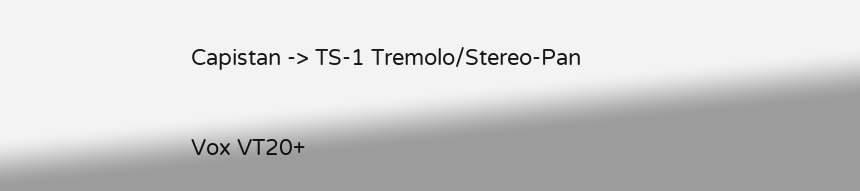Capistan -> TS-1 Tremolo/Stereo-Pan

Vox VT20+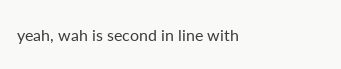yeah, wah is second in line with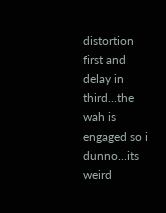distortion first and delay in third...the wah is engaged so i dunno...its weird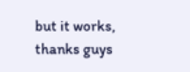but it works, thanks guys